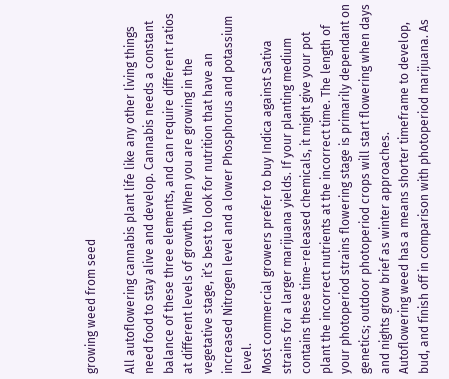growing weed from seed

All autoflowering cannabis plant life like any other living things need food to stay alive and develop. Cannabis needs a constant balance of these three elements, and can require different ratios at different levels of growth. When you are growing in the vegetative stage, it’s best to look for nutrition that have an increased Nitrogen level and a lower Phosphorus and potassium level.
Most commercial growers prefer to buy Indica against Sativa strains for a larger marijuana yields. If your planting medium contains these time-released chemicals, it might give your pot plant the incorrect nutrients at the incorrect time. The length of your photoperiod strains flowering stage is primarily dependant on genetics; outdoor photoperiod crops will start flowering when days and nights grow brief as winter approaches.
Autoflowering weed has a means shorter timeframe to develop, bud, and finish off in comparison with photoperiod marijuana. As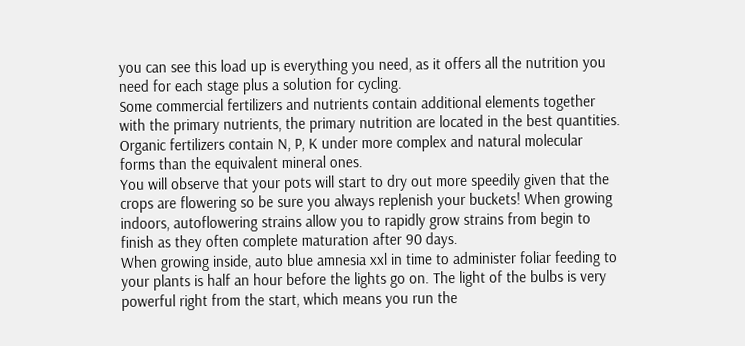you can see this load up is everything you need, as it offers all the nutrition you need for each stage plus a solution for cycling.
Some commercial fertilizers and nutrients contain additional elements together with the primary nutrients, the primary nutrition are located in the best quantities. Organic fertilizers contain N, P, K under more complex and natural molecular forms than the equivalent mineral ones.
You will observe that your pots will start to dry out more speedily given that the crops are flowering so be sure you always replenish your buckets! When growing indoors, autoflowering strains allow you to rapidly grow strains from begin to finish as they often complete maturation after 90 days.
When growing inside, auto blue amnesia xxl in time to administer foliar feeding to your plants is half an hour before the lights go on. The light of the bulbs is very powerful right from the start, which means you run the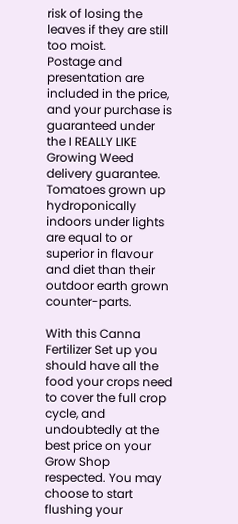risk of losing the leaves if they are still too moist.
Postage and presentation are included in the price, and your purchase is guaranteed under the I REALLY LIKE Growing Weed delivery guarantee. Tomatoes grown up hydroponically indoors under lights are equal to or superior in flavour and diet than their outdoor earth grown counter-parts.

With this Canna Fertilizer Set up you should have all the food your crops need to cover the full crop cycle, and undoubtedly at the best price on your Grow Shop respected. You may choose to start flushing your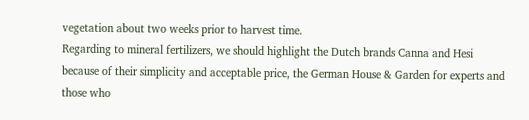vegetation about two weeks prior to harvest time.
Regarding to mineral fertilizers, we should highlight the Dutch brands Canna and Hesi because of their simplicity and acceptable price, the German House & Garden for experts and those who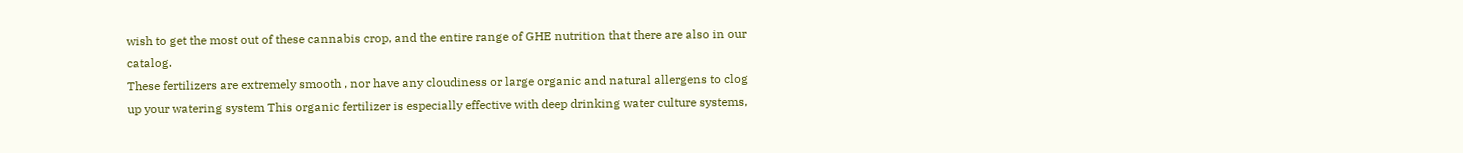wish to get the most out of these cannabis crop, and the entire range of GHE nutrition that there are also in our catalog.
These fertilizers are extremely smooth , nor have any cloudiness or large organic and natural allergens to clog up your watering system This organic fertilizer is especially effective with deep drinking water culture systems,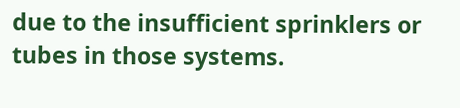due to the insufficient sprinklers or tubes in those systems.